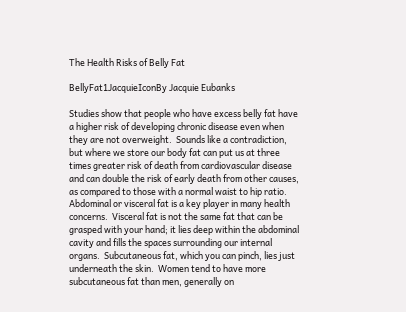The Health Risks of Belly Fat

BellyFat1JacquieIconBy Jacquie Eubanks

Studies show that people who have excess belly fat have a higher risk of developing chronic disease even when they are not overweight.  Sounds like a contradiction, but where we store our body fat can put us at three times greater risk of death from cardiovascular disease and can double the risk of early death from other causes, as compared to those with a normal waist to hip ratio.  Abdominal or visceral fat is a key player in many health concerns.  Visceral fat is not the same fat that can be grasped with your hand; it lies deep within the abdominal cavity and fills the spaces surrounding our internal organs.  Subcutaneous fat, which you can pinch, lies just underneath the skin.  Women tend to have more subcutaneous fat than men, generally on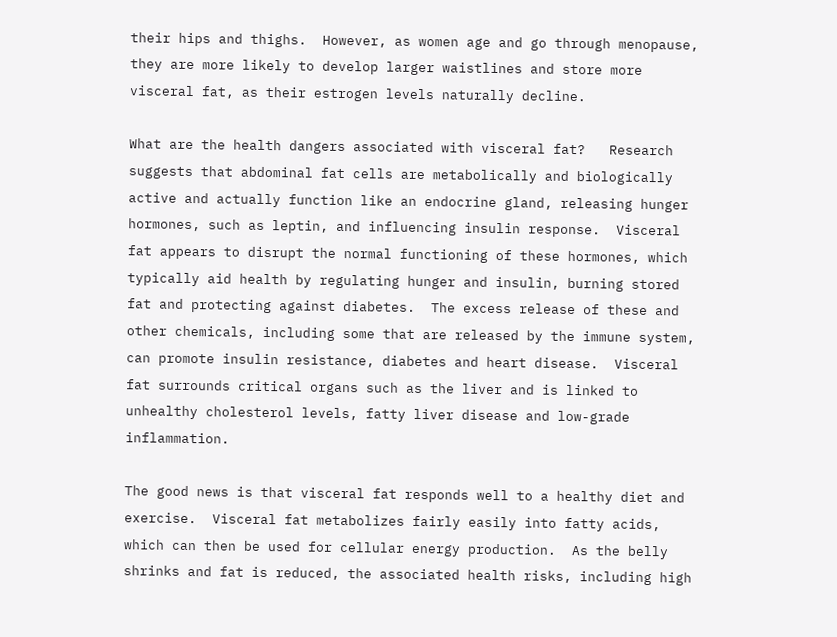their hips and thighs.  However, as women age and go through menopause, they are more likely to develop larger waistlines and store more visceral fat, as their estrogen levels naturally decline.

What are the health dangers associated with visceral fat?   Research suggests that abdominal fat cells are metabolically and biologically active and actually function like an endocrine gland, releasing hunger hormones, such as leptin, and influencing insulin response.  Visceral fat appears to disrupt the normal functioning of these hormones, which typically aid health by regulating hunger and insulin, burning stored fat and protecting against diabetes.  The excess release of these and other chemicals, including some that are released by the immune system, can promote insulin resistance, diabetes and heart disease.  Visceral fat surrounds critical organs such as the liver and is linked to unhealthy cholesterol levels, fatty liver disease and low-grade inflammation.

The good news is that visceral fat responds well to a healthy diet and exercise.  Visceral fat metabolizes fairly easily into fatty acids, which can then be used for cellular energy production.  As the belly shrinks and fat is reduced, the associated health risks, including high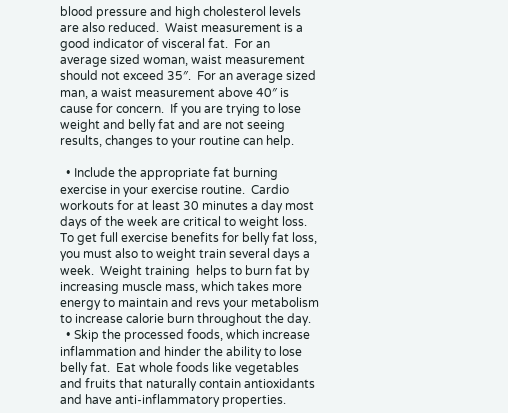blood pressure and high cholesterol levels are also reduced.  Waist measurement is a good indicator of visceral fat.  For an average sized woman, waist measurement should not exceed 35″.  For an average sized man, a waist measurement above 40″ is cause for concern.  If you are trying to lose weight and belly fat and are not seeing results, changes to your routine can help.

  • Include the appropriate fat burning exercise in your exercise routine.  Cardio workouts for at least 30 minutes a day most days of the week are critical to weight loss.  To get full exercise benefits for belly fat loss, you must also to weight train several days a week.  Weight training  helps to burn fat by increasing muscle mass, which takes more energy to maintain and revs your metabolism to increase calorie burn throughout the day.
  • Skip the processed foods, which increase inflammation and hinder the ability to lose belly fat.  Eat whole foods like vegetables and fruits that naturally contain antioxidants and have anti-inflammatory properties.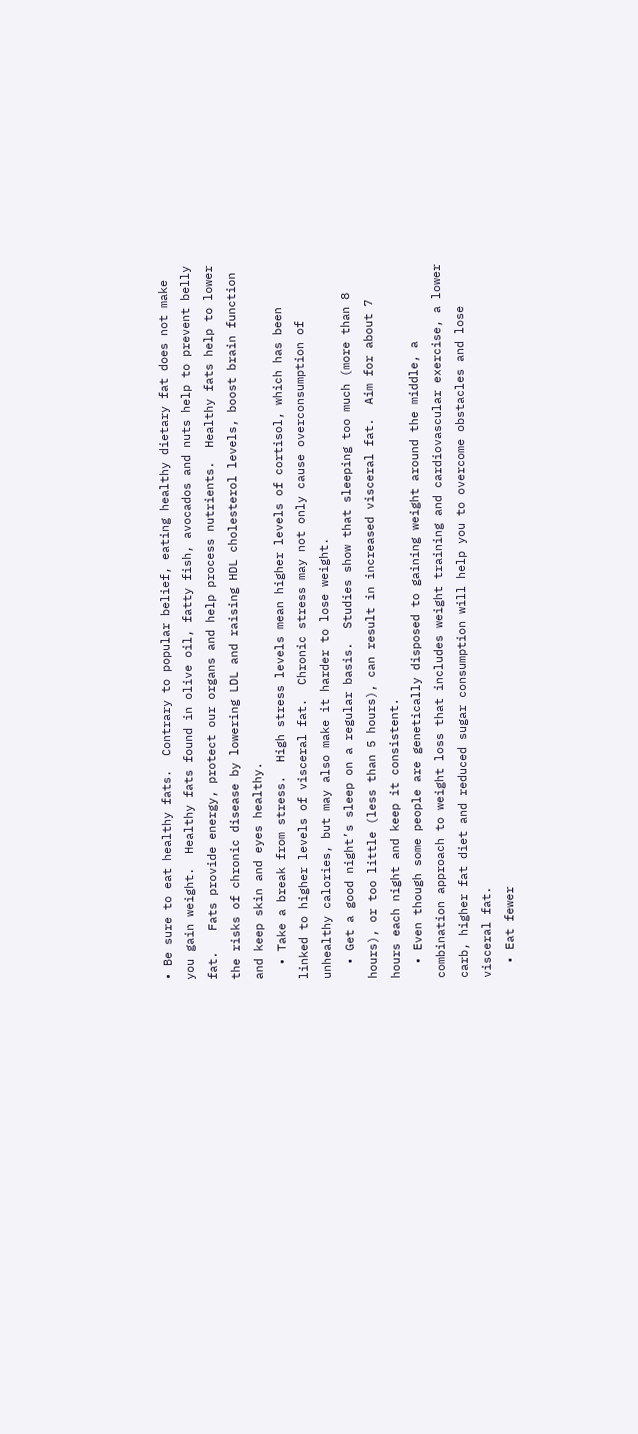• Be sure to eat healthy fats.  Contrary to popular belief, eating healthy dietary fat does not make you gain weight.  Healthy fats found in olive oil, fatty fish, avocados and nuts help to prevent belly fat.   Fats provide energy, protect our organs and help process nutrients.  Healthy fats help to lower the risks of chronic disease by lowering LDL and raising HDL cholesterol levels, boost brain function and keep skin and eyes healthy.
  • Take a break from stress.  High stress levels mean higher levels of cortisol, which has been linked to higher levels of visceral fat.  Chronic stress may not only cause overconsumption of unhealthy calories, but may also make it harder to lose weight.
  • Get a good night’s sleep on a regular basis.  Studies show that sleeping too much (more than 8 hours), or too little (less than 5 hours), can result in increased visceral fat.  Aim for about 7 hours each night and keep it consistent.
  • Even though some people are genetically disposed to gaining weight around the middle, a combination approach to weight loss that includes weight training and cardiovascular exercise, a lower carb, higher fat diet and reduced sugar consumption will help you to overcome obstacles and lose visceral fat.
  • Eat fewer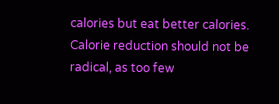calories but eat better calories.  Calorie reduction should not be radical, as too few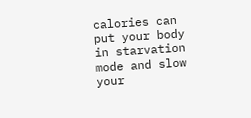calories can put your body in starvation mode and slow your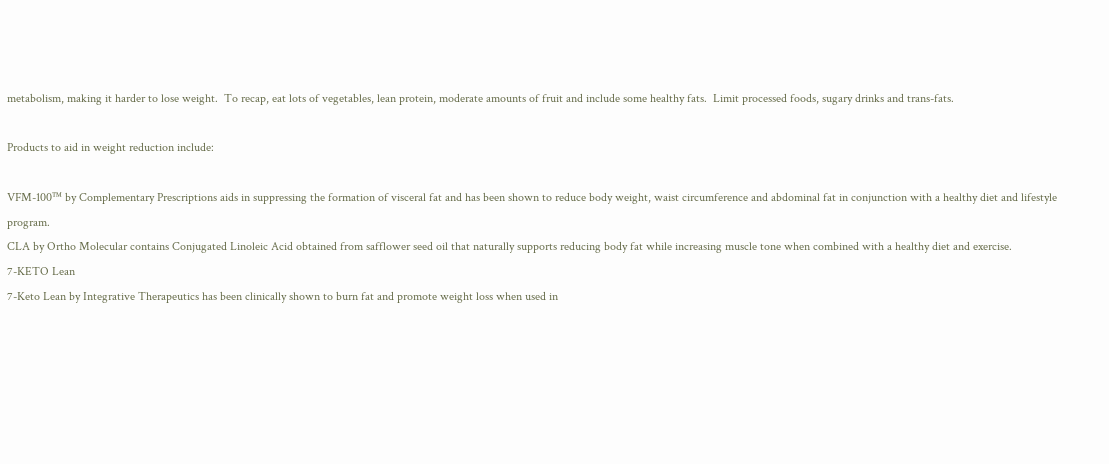metabolism, making it harder to lose weight.  To recap, eat lots of vegetables, lean protein, moderate amounts of fruit and include some healthy fats.  Limit processed foods, sugary drinks and trans-fats.

Products to aid in weight reduction include:

VFM-100™ by Complementary Prescriptions aids in suppressing the formation of visceral fat and has been shown to reduce body weight, waist circumference and abdominal fat in conjunction with a healthy diet and lifestyle program.
CLA by Ortho Molecular contains Conjugated Linoleic Acid obtained from safflower seed oil that naturally supports reducing body fat while increasing muscle tone when combined with a healthy diet and exercise.
7-KETO Lean
7-Keto Lean by Integrative Therapeutics has been clinically shown to burn fat and promote weight loss when used in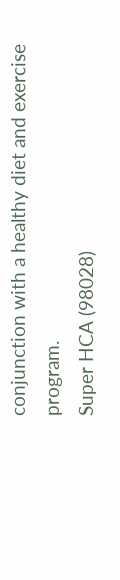conjunction with a healthy diet and exercise program.
Super HCA (98028)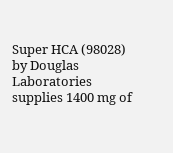Super HCA (98028) by Douglas Laboratories supplies 1400 mg of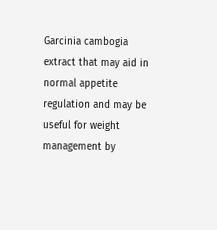Garcinia cambogia extract that may aid in normal appetite regulation and may be useful for weight management by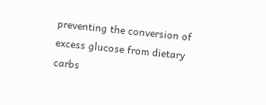preventing the conversion of excess glucose from dietary carbs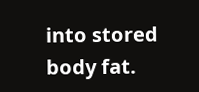into stored body fat.